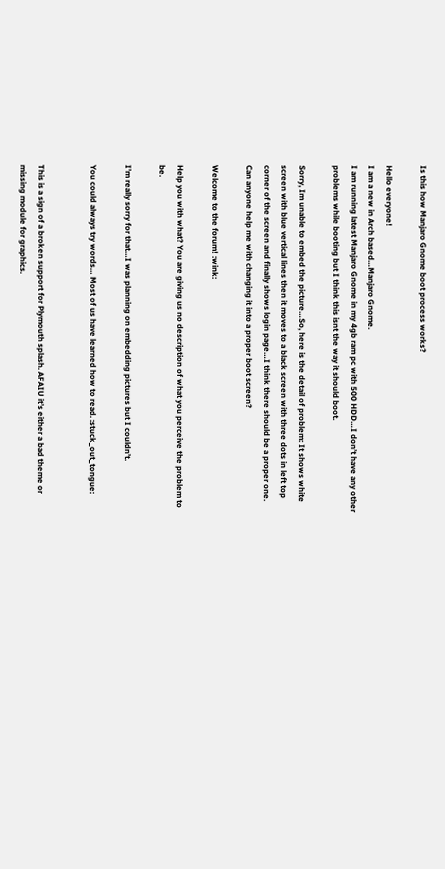Is this how Manjaro Gnome boot process works?

Hello everyone!
I am a new in Arch based…Manjaro Gnome.
I am running latest Manjaro Gnome in my 4gb ram pc with 500 HDD…I don’t have any other problems while booting but I think this isnt the way it should boot.

Sorry, Im unable to embed the picture…So, here is the detail of problem: It shows white screen with blue vertical lines then it moves to a black screen with three dots in left top corner of the screen and finally shows login page…I think there should be a proper one. Can anyone help me with changing it into a proper boot screen?

Welcome to the forum! :wink:

Help you with what? You are giving us no description of what you perceive the problem to be.

I’m really sorry for that…I was planning on embedding pictures but I couldn’t.

You could always try words… Most of us have learned how to read. :stuck_out_tongue:


This is a sign of a broken support for Plymouth splash. AFAIU it’s either a bad theme or missing module for graphics.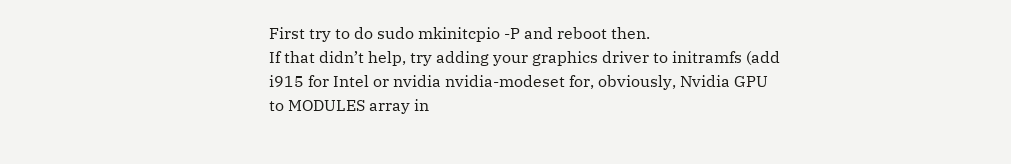First try to do sudo mkinitcpio -P and reboot then.
If that didn’t help, try adding your graphics driver to initramfs (add i915 for Intel or nvidia nvidia-modeset for, obviously, Nvidia GPU to MODULES array in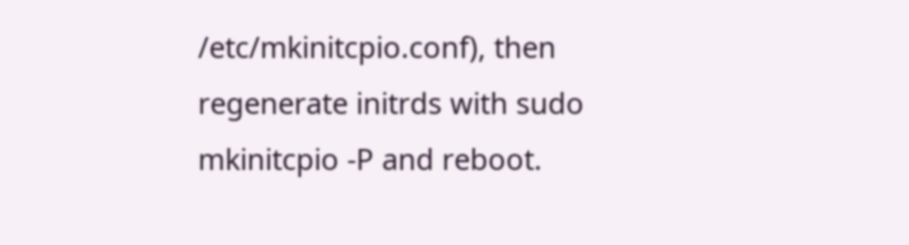/etc/mkinitcpio.conf), then regenerate initrds with sudo mkinitcpio -P and reboot.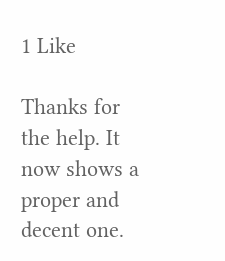1 Like

Thanks for the help. It now shows a proper and decent one.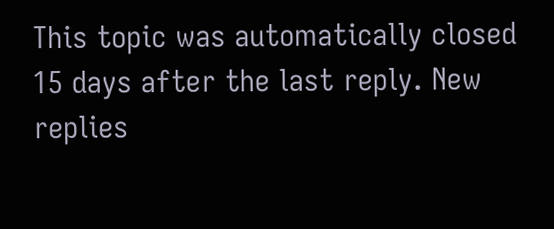This topic was automatically closed 15 days after the last reply. New replies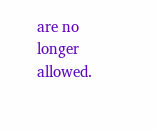are no longer allowed.